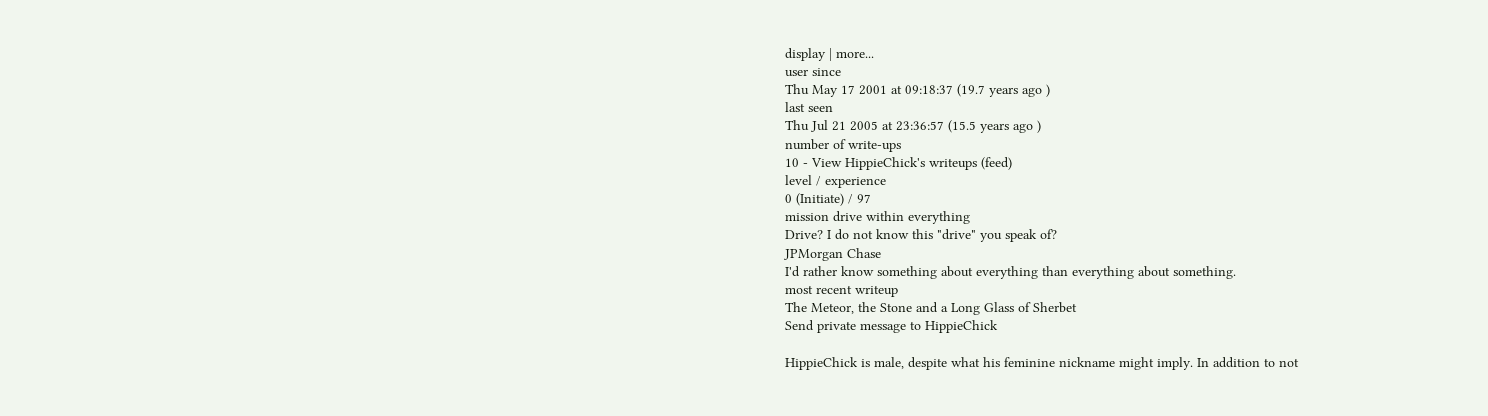display | more...
user since
Thu May 17 2001 at 09:18:37 (19.7 years ago )
last seen
Thu Jul 21 2005 at 23:36:57 (15.5 years ago )
number of write-ups
10 - View HippieChick's writeups (feed)
level / experience
0 (Initiate) / 97
mission drive within everything
Drive? I do not know this "drive" you speak of?
JPMorgan Chase
I'd rather know something about everything than everything about something.
most recent writeup
The Meteor, the Stone and a Long Glass of Sherbet
Send private message to HippieChick

HippieChick is male, despite what his feminine nickname might imply. In addition to not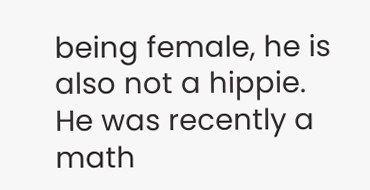being female, he is also not a hippie. He was recently a math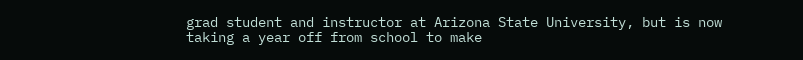grad student and instructor at Arizona State University, but is now taking a year off from school to make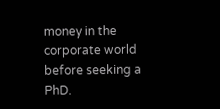money in the corporate world before seeking a PhD.